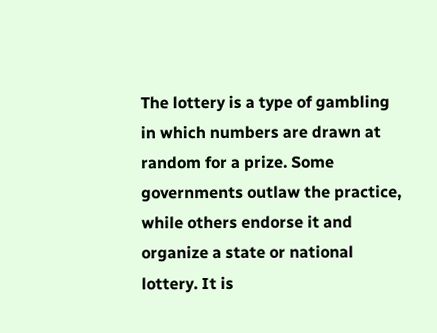The lottery is a type of gambling in which numbers are drawn at random for a prize. Some governments outlaw the practice, while others endorse it and organize a state or national lottery. It is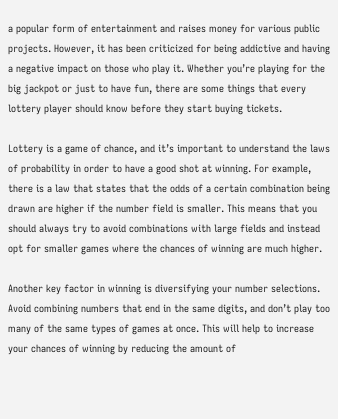a popular form of entertainment and raises money for various public projects. However, it has been criticized for being addictive and having a negative impact on those who play it. Whether you’re playing for the big jackpot or just to have fun, there are some things that every lottery player should know before they start buying tickets.

Lottery is a game of chance, and it’s important to understand the laws of probability in order to have a good shot at winning. For example, there is a law that states that the odds of a certain combination being drawn are higher if the number field is smaller. This means that you should always try to avoid combinations with large fields and instead opt for smaller games where the chances of winning are much higher.

Another key factor in winning is diversifying your number selections. Avoid combining numbers that end in the same digits, and don’t play too many of the same types of games at once. This will help to increase your chances of winning by reducing the amount of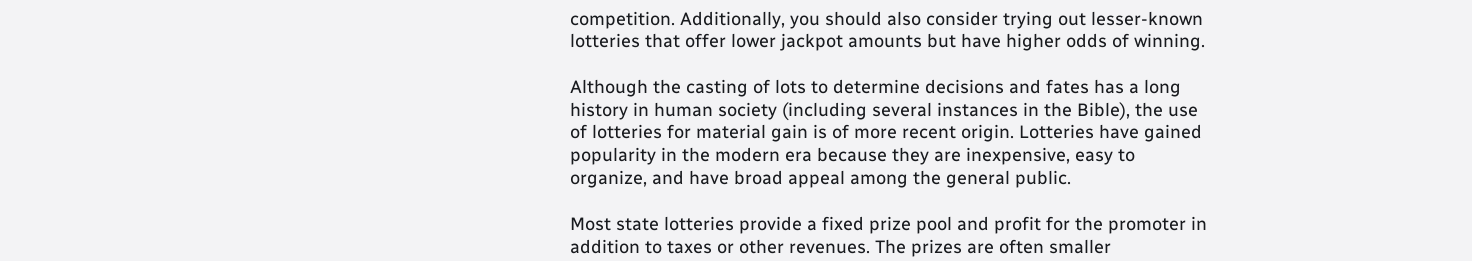competition. Additionally, you should also consider trying out lesser-known lotteries that offer lower jackpot amounts but have higher odds of winning.

Although the casting of lots to determine decisions and fates has a long history in human society (including several instances in the Bible), the use of lotteries for material gain is of more recent origin. Lotteries have gained popularity in the modern era because they are inexpensive, easy to organize, and have broad appeal among the general public.

Most state lotteries provide a fixed prize pool and profit for the promoter in addition to taxes or other revenues. The prizes are often smaller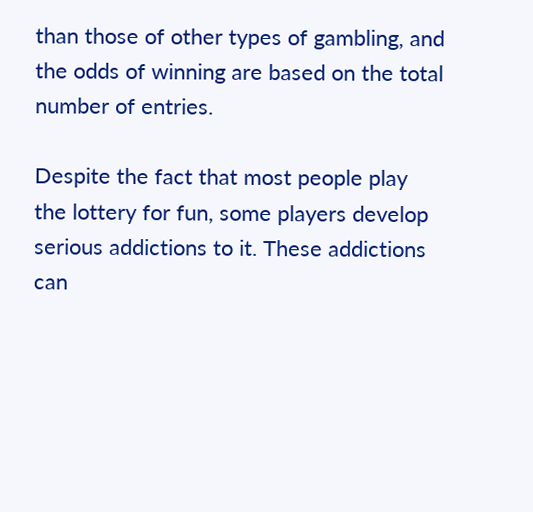than those of other types of gambling, and the odds of winning are based on the total number of entries.

Despite the fact that most people play the lottery for fun, some players develop serious addictions to it. These addictions can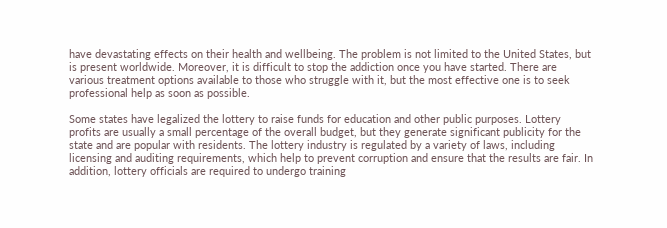have devastating effects on their health and wellbeing. The problem is not limited to the United States, but is present worldwide. Moreover, it is difficult to stop the addiction once you have started. There are various treatment options available to those who struggle with it, but the most effective one is to seek professional help as soon as possible.

Some states have legalized the lottery to raise funds for education and other public purposes. Lottery profits are usually a small percentage of the overall budget, but they generate significant publicity for the state and are popular with residents. The lottery industry is regulated by a variety of laws, including licensing and auditing requirements, which help to prevent corruption and ensure that the results are fair. In addition, lottery officials are required to undergo training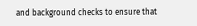and background checks to ensure that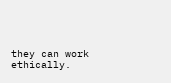they can work ethically.